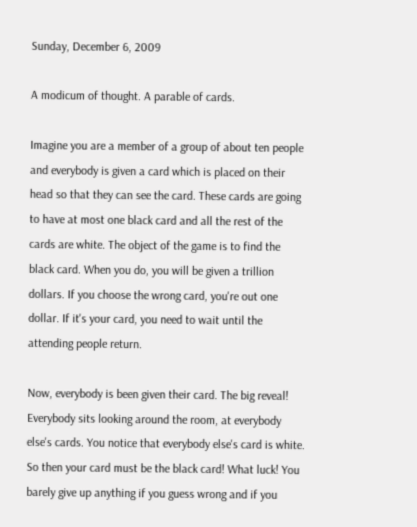Sunday, December 6, 2009

A modicum of thought. A parable of cards.

Imagine you are a member of a group of about ten people and everybody is given a card which is placed on their head so that they can see the card. These cards are going to have at most one black card and all the rest of the cards are white. The object of the game is to find the black card. When you do, you will be given a trillion dollars. If you choose the wrong card, you're out one dollar. If it's your card, you need to wait until the attending people return.

Now, everybody is been given their card. The big reveal! Everybody sits looking around the room, at everybody else's cards. You notice that everybody else's card is white. So then your card must be the black card! What luck! You barely give up anything if you guess wrong and if you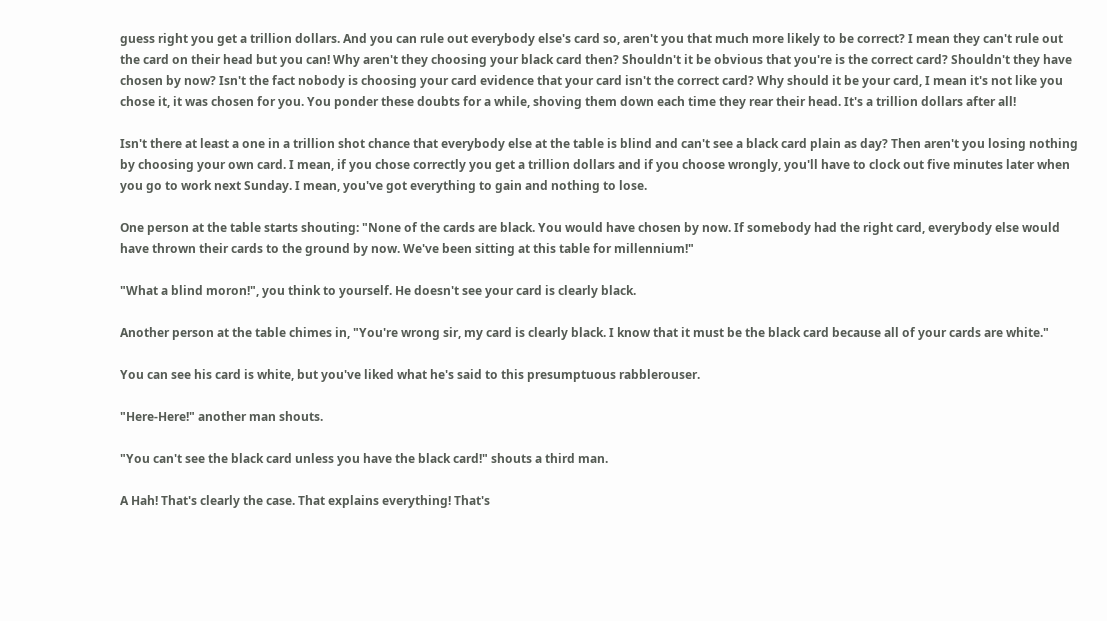guess right you get a trillion dollars. And you can rule out everybody else's card so, aren't you that much more likely to be correct? I mean they can't rule out the card on their head but you can! Why aren't they choosing your black card then? Shouldn't it be obvious that you're is the correct card? Shouldn't they have chosen by now? Isn't the fact nobody is choosing your card evidence that your card isn't the correct card? Why should it be your card, I mean it's not like you chose it, it was chosen for you. You ponder these doubts for a while, shoving them down each time they rear their head. It's a trillion dollars after all!

Isn't there at least a one in a trillion shot chance that everybody else at the table is blind and can't see a black card plain as day? Then aren't you losing nothing by choosing your own card. I mean, if you chose correctly you get a trillion dollars and if you choose wrongly, you'll have to clock out five minutes later when you go to work next Sunday. I mean, you've got everything to gain and nothing to lose.

One person at the table starts shouting: "None of the cards are black. You would have chosen by now. If somebody had the right card, everybody else would have thrown their cards to the ground by now. We've been sitting at this table for millennium!"

"What a blind moron!", you think to yourself. He doesn't see your card is clearly black.

Another person at the table chimes in, "You're wrong sir, my card is clearly black. I know that it must be the black card because all of your cards are white."

You can see his card is white, but you've liked what he's said to this presumptuous rabblerouser.

"Here-Here!" another man shouts.

"You can't see the black card unless you have the black card!" shouts a third man.

A Hah! That's clearly the case. That explains everything! That's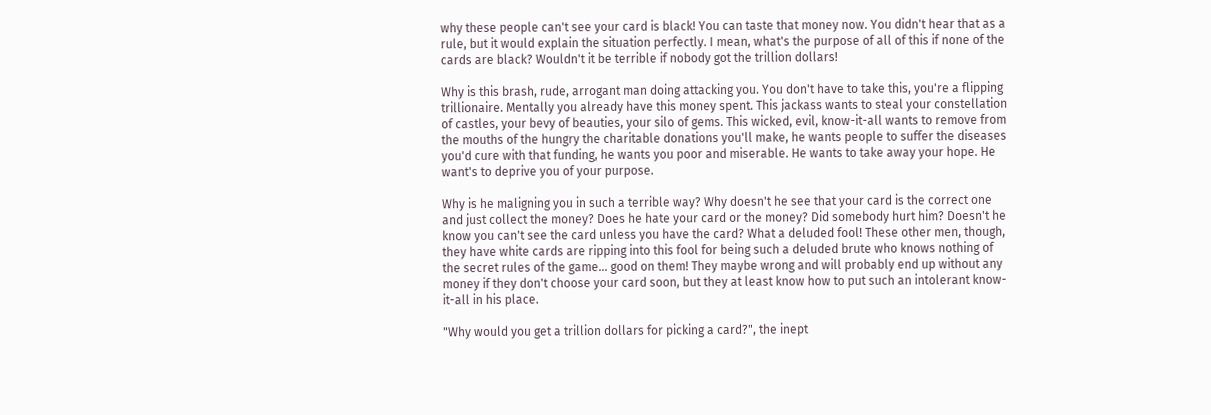why these people can't see your card is black! You can taste that money now. You didn't hear that as a rule, but it would explain the situation perfectly. I mean, what's the purpose of all of this if none of the cards are black? Wouldn't it be terrible if nobody got the trillion dollars!

Why is this brash, rude, arrogant man doing attacking you. You don't have to take this, you're a flipping trillionaire. Mentally you already have this money spent. This jackass wants to steal your constellation of castles, your bevy of beauties, your silo of gems. This wicked, evil, know-it-all wants to remove from the mouths of the hungry the charitable donations you'll make, he wants people to suffer the diseases you'd cure with that funding, he wants you poor and miserable. He wants to take away your hope. He want's to deprive you of your purpose.

Why is he maligning you in such a terrible way? Why doesn't he see that your card is the correct one and just collect the money? Does he hate your card or the money? Did somebody hurt him? Doesn't he know you can't see the card unless you have the card? What a deluded fool! These other men, though, they have white cards are ripping into this fool for being such a deluded brute who knows nothing of the secret rules of the game... good on them! They maybe wrong and will probably end up without any money if they don't choose your card soon, but they at least know how to put such an intolerant know-it-all in his place.

"Why would you get a trillion dollars for picking a card?", the inept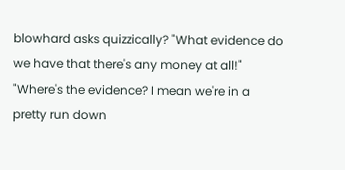blowhard asks quizzically? "What evidence do we have that there's any money at all!" "Where's the evidence? I mean we're in a pretty run down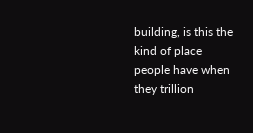building, is this the kind of place people have when they trillion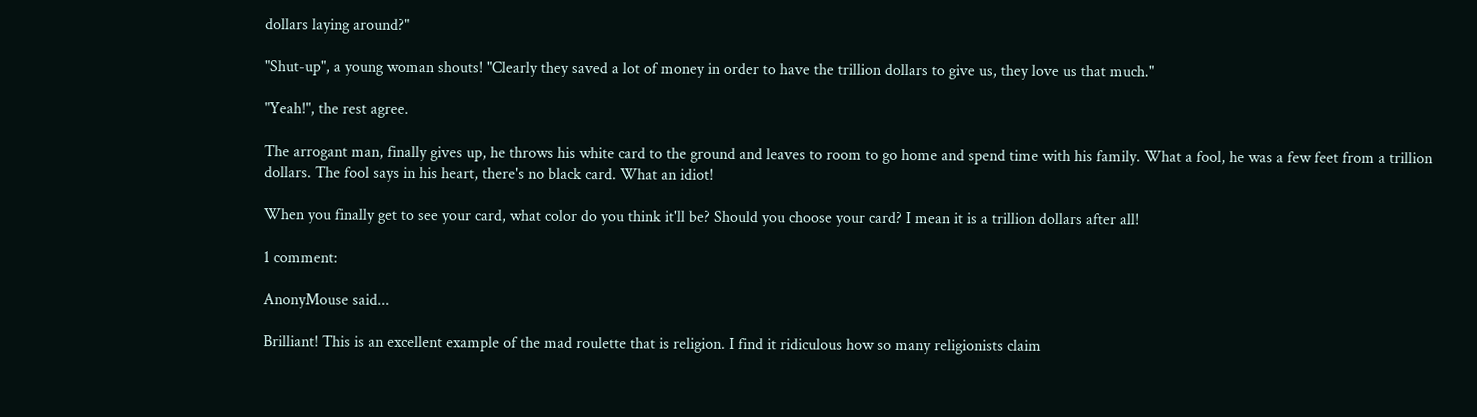dollars laying around?"

"Shut-up", a young woman shouts! "Clearly they saved a lot of money in order to have the trillion dollars to give us, they love us that much."

"Yeah!", the rest agree.

The arrogant man, finally gives up, he throws his white card to the ground and leaves to room to go home and spend time with his family. What a fool, he was a few feet from a trillion dollars. The fool says in his heart, there's no black card. What an idiot!

When you finally get to see your card, what color do you think it'll be? Should you choose your card? I mean it is a trillion dollars after all!

1 comment:

AnonyMouse said...

Brilliant! This is an excellent example of the mad roulette that is religion. I find it ridiculous how so many religionists claim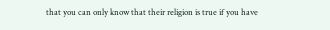that you can only know that their religion is true if you have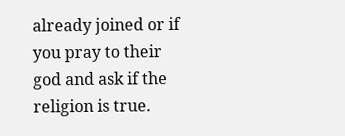already joined or if you pray to their god and ask if the religion is true.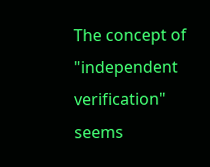The concept of "independent verification" seems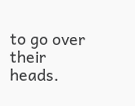to go over their heads.